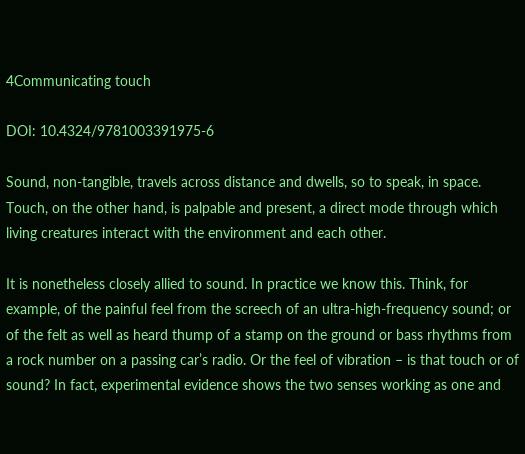4Communicating touch

DOI: 10.4324/9781003391975-6

Sound, non-tangible, travels across distance and dwells, so to speak, in space. Touch, on the other hand, is palpable and present, a direct mode through which living creatures interact with the environment and each other.

It is nonetheless closely allied to sound. In practice we know this. Think, for example, of the painful feel from the screech of an ultra-high-frequency sound; or of the felt as well as heard thump of a stamp on the ground or bass rhythms from a rock number on a passing car’s radio. Or the feel of vibration – is that touch or of sound? In fact, experimental evidence shows the two senses working as one and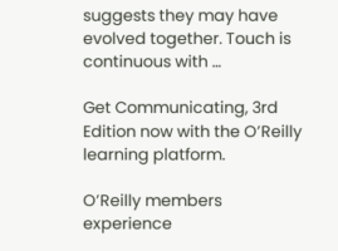suggests they may have evolved together. Touch is continuous with ...

Get Communicating, 3rd Edition now with the O’Reilly learning platform.

O’Reilly members experience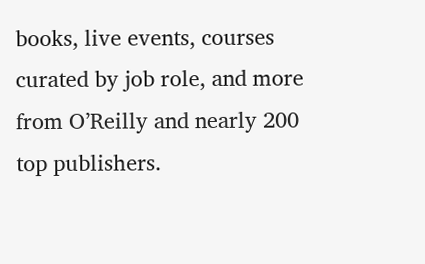books, live events, courses curated by job role, and more from O’Reilly and nearly 200 top publishers.